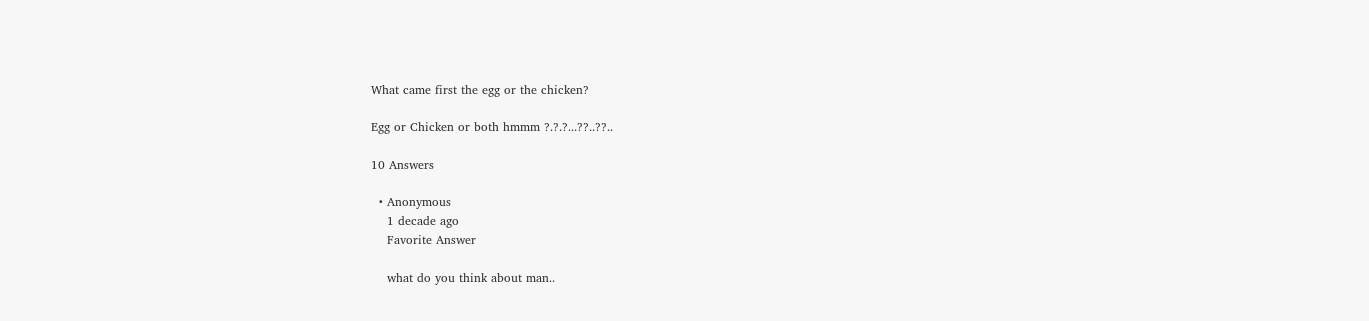What came first the egg or the chicken?

Egg or Chicken or both hmmm ?.?.?...??..??..

10 Answers

  • Anonymous
    1 decade ago
    Favorite Answer

    what do you think about man..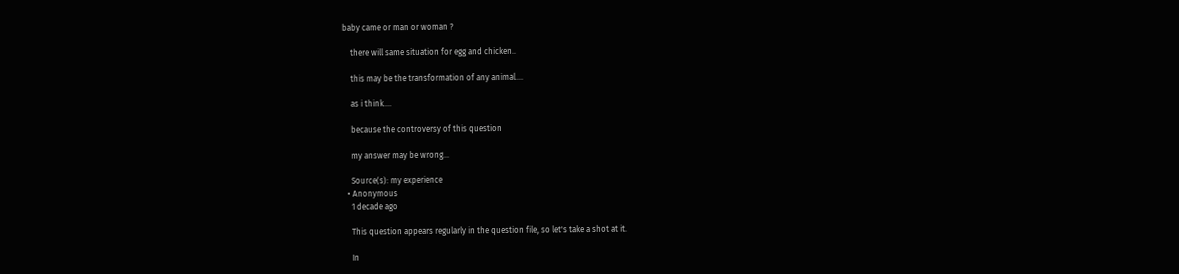baby came or man or woman ?

    there will same situation for egg and chicken..

    this may be the transformation of any animal....

    as i think....

    because the controversy of this question

    my answer may be wrong...

    Source(s): my experience
  • Anonymous
    1 decade ago

    This question appears regularly in the question file, so let's take a shot at it.

    In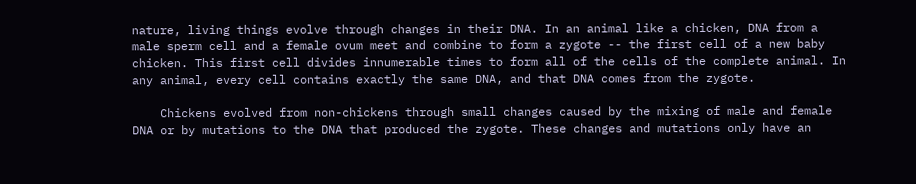nature, living things evolve through changes in their DNA. In an animal like a chicken, DNA from a male sperm cell and a female ovum meet and combine to form a zygote -- the first cell of a new baby chicken. This first cell divides innumerable times to form all of the cells of the complete animal. In any animal, every cell contains exactly the same DNA, and that DNA comes from the zygote.

    Chickens evolved from non-chickens through small changes caused by the mixing of male and female DNA or by mutations to the DNA that produced the zygote. These changes and mutations only have an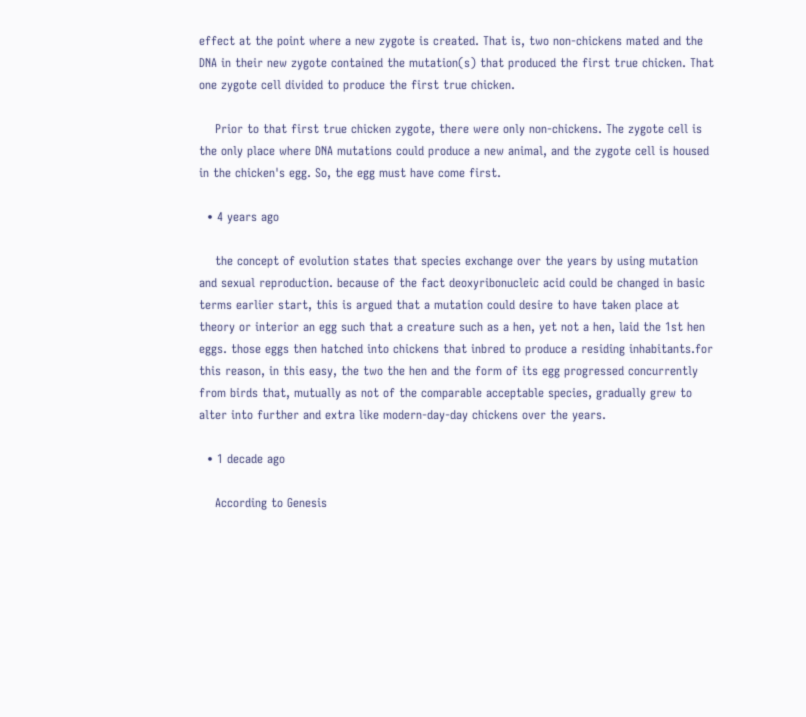effect at the point where a new zygote is created. That is, two non-chickens mated and the DNA in their new zygote contained the mutation(s) that produced the first true chicken. That one zygote cell divided to produce the first true chicken.

    Prior to that first true chicken zygote, there were only non-chickens. The zygote cell is the only place where DNA mutations could produce a new animal, and the zygote cell is housed in the chicken's egg. So, the egg must have come first.

  • 4 years ago

    the concept of evolution states that species exchange over the years by using mutation and sexual reproduction. because of the fact deoxyribonucleic acid could be changed in basic terms earlier start, this is argued that a mutation could desire to have taken place at theory or interior an egg such that a creature such as a hen, yet not a hen, laid the 1st hen eggs. those eggs then hatched into chickens that inbred to produce a residing inhabitants.for this reason, in this easy, the two the hen and the form of its egg progressed concurrently from birds that, mutually as not of the comparable acceptable species, gradually grew to alter into further and extra like modern-day-day chickens over the years.

  • 1 decade ago

    According to Genesis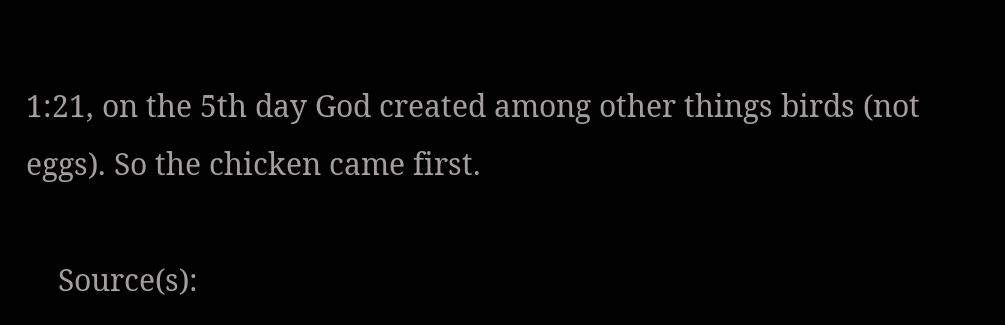1:21, on the 5th day God created among other things birds (not eggs). So the chicken came first.

    Source(s):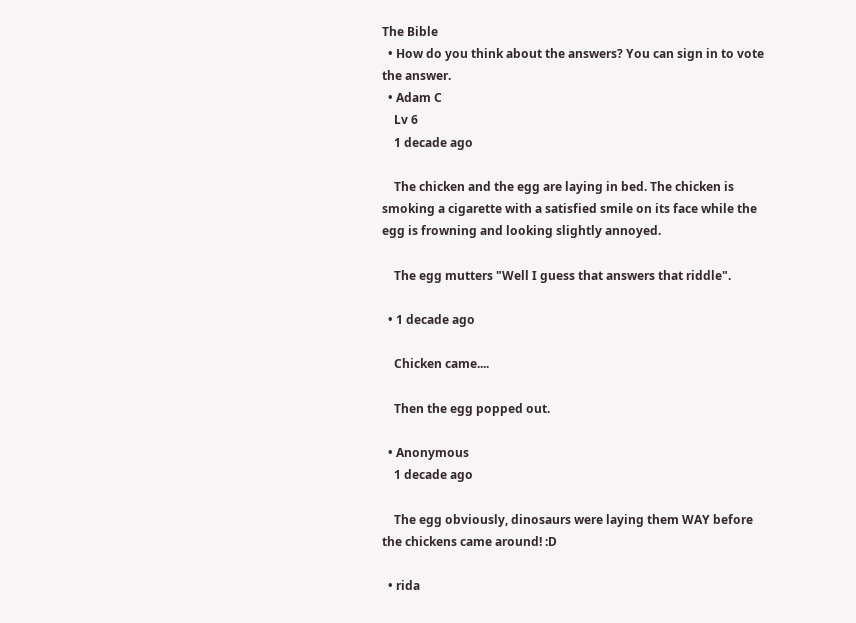The Bible
  • How do you think about the answers? You can sign in to vote the answer.
  • Adam C
    Lv 6
    1 decade ago

    The chicken and the egg are laying in bed. The chicken is smoking a cigarette with a satisfied smile on its face while the egg is frowning and looking slightly annoyed.

    The egg mutters "Well I guess that answers that riddle".

  • 1 decade ago

    Chicken came....

    Then the egg popped out.

  • Anonymous
    1 decade ago

    The egg obviously, dinosaurs were laying them WAY before the chickens came around! :D

  • rida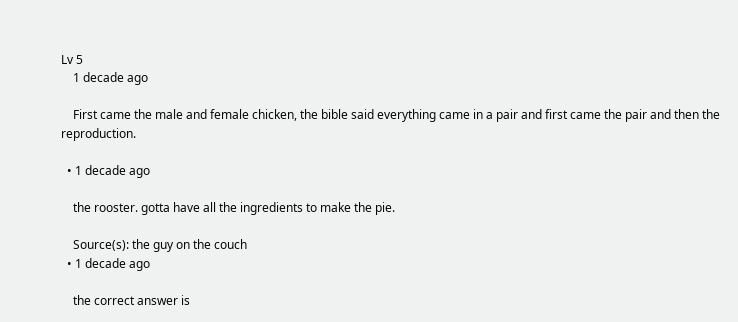Lv 5
    1 decade ago

    First came the male and female chicken, the bible said everything came in a pair and first came the pair and then the reproduction.

  • 1 decade ago

    the rooster. gotta have all the ingredients to make the pie.

    Source(s): the guy on the couch
  • 1 decade ago

    the correct answer is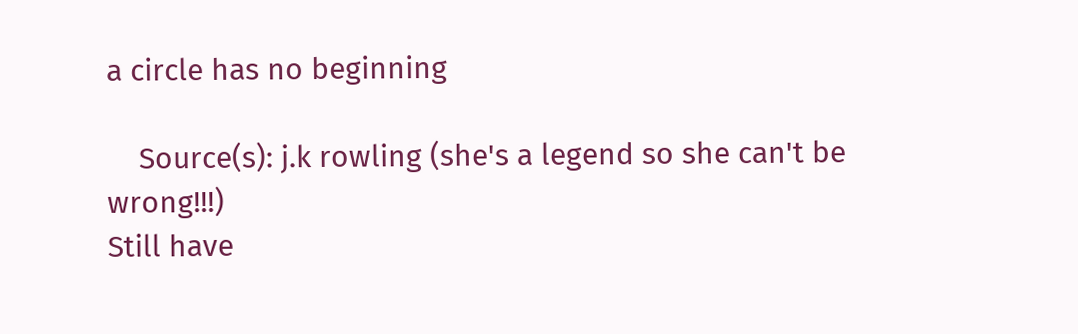a circle has no beginning

    Source(s): j.k rowling (she's a legend so she can't be wrong!!!)
Still have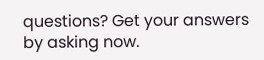questions? Get your answers by asking now.